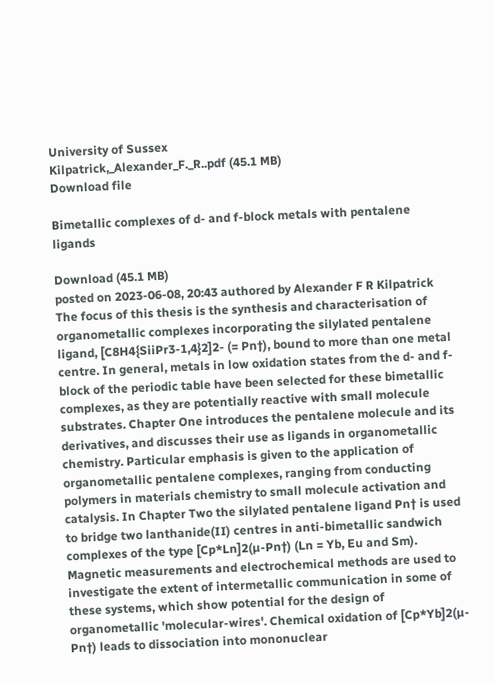University of Sussex
Kilpatrick,_Alexander_F._R..pdf (45.1 MB)
Download file

Bimetallic complexes of d- and f-block metals with pentalene ligands

Download (45.1 MB)
posted on 2023-06-08, 20:43 authored by Alexander F R Kilpatrick
The focus of this thesis is the synthesis and characterisation of organometallic complexes incorporating the silylated pentalene ligand, [C8H4{SiiPr3-1,4}2]2- (= Pn†), bound to more than one metal centre. In general, metals in low oxidation states from the d- and f-block of the periodic table have been selected for these bimetallic complexes, as they are potentially reactive with small molecule substrates. Chapter One introduces the pentalene molecule and its derivatives, and discusses their use as ligands in organometallic chemistry. Particular emphasis is given to the application of organometallic pentalene complexes, ranging from conducting polymers in materials chemistry to small molecule activation and catalysis. In Chapter Two the silylated pentalene ligand Pn† is used to bridge two lanthanide(II) centres in anti-bimetallic sandwich complexes of the type [Cp*Ln]2(µ-Pn†) (Ln = Yb, Eu and Sm). Magnetic measurements and electrochemical methods are used to investigate the extent of intermetallic communication in some of these systems, which show potential for the design of organometallic 'molecular-wires'. Chemical oxidation of [Cp*Yb]2(µ-Pn†) leads to dissociation into mononuclear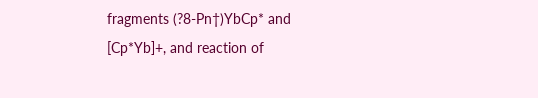fragments (?8-Pn†)YbCp* and [Cp*Yb]+, and reaction of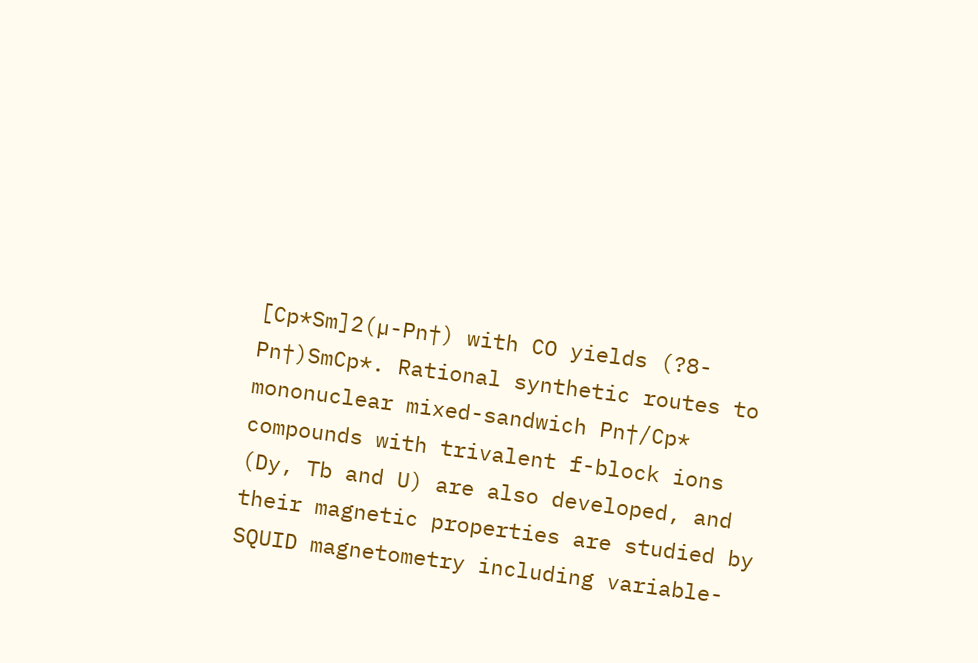[Cp*Sm]2(µ-Pn†) with CO yields (?8-Pn†)SmCp*. Rational synthetic routes to mononuclear mixed-sandwich Pn†/Cp* compounds with trivalent f-block ions (Dy, Tb and U) are also developed, and their magnetic properties are studied by SQUID magnetometry including variable-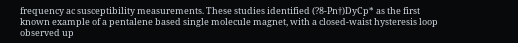frequency ac susceptibility measurements. These studies identified (?8-Pn†)DyCp* as the first known example of a pentalene based single molecule magnet, with a closed-waist hysteresis loop observed up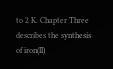to 2 K. Chapter Three describes the synthesis of iron(II)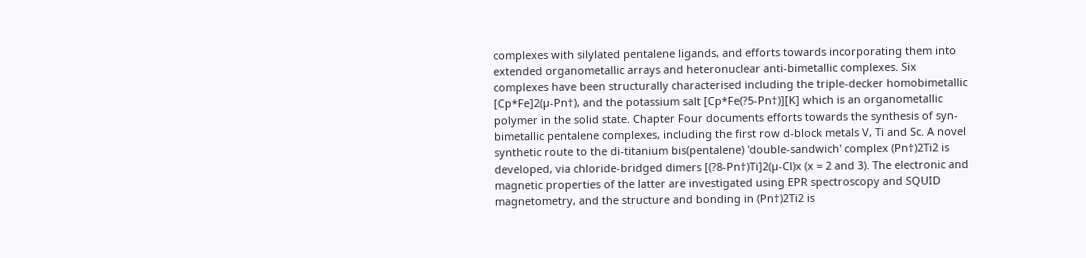complexes with silylated pentalene ligands, and efforts towards incorporating them into extended organometallic arrays and heteronuclear anti-bimetallic complexes. Six complexes have been structurally characterised including the triple-decker homobimetallic [Cp*Fe]2(µ-Pn†), and the potassium salt [Cp*Fe(?5-Pn†)][K] which is an organometallic polymer in the solid state. Chapter Four documents efforts towards the synthesis of syn-bimetallic pentalene complexes, including the first row d-block metals V, Ti and Sc. A novel synthetic route to the di-titanium bis(pentalene) 'double-sandwich' complex (Pn†)2Ti2 is developed, via chloride-bridged dimers [(?8-Pn†)Ti]2(µ-Cl)x (x = 2 and 3). The electronic and magnetic properties of the latter are investigated using EPR spectroscopy and SQUID magnetometry, and the structure and bonding in (Pn†)2Ti2 is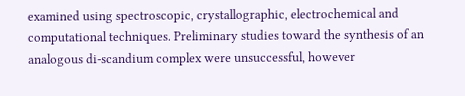examined using spectroscopic, crystallographic, electrochemical and computational techniques. Preliminary studies toward the synthesis of an analogous di-scandium complex were unsuccessful, however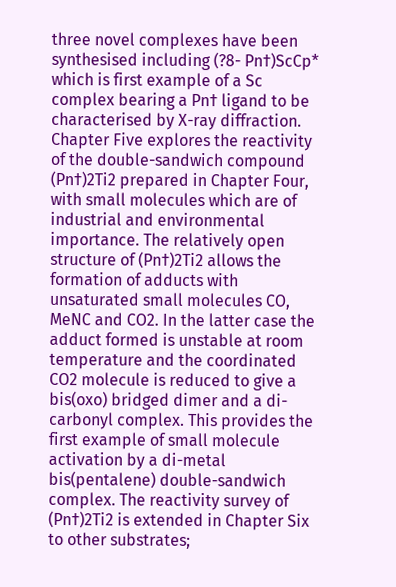three novel complexes have been synthesised including (?8- Pn†)ScCp* which is first example of a Sc complex bearing a Pn† ligand to be characterised by X-ray diffraction. Chapter Five explores the reactivity of the double-sandwich compound (Pn†)2Ti2 prepared in Chapter Four, with small molecules which are of industrial and environmental importance. The relatively open structure of (Pn†)2Ti2 allows the formation of adducts with unsaturated small molecules CO, MeNC and CO2. In the latter case the adduct formed is unstable at room temperature and the coordinated CO2 molecule is reduced to give a bis(oxo) bridged dimer and a di-carbonyl complex. This provides the first example of small molecule activation by a di-metal bis(pentalene) double-sandwich complex. The reactivity survey of (Pn†)2Ti2 is extended in Chapter Six to other substrates;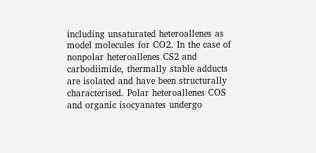including unsaturated heteroallenes as model molecules for CO2. In the case of nonpolar heteroallenes CS2 and carbodiimide, thermally stable adducts are isolated and have been structurally characterised. Polar heteroallenes COS and organic isocyanates undergo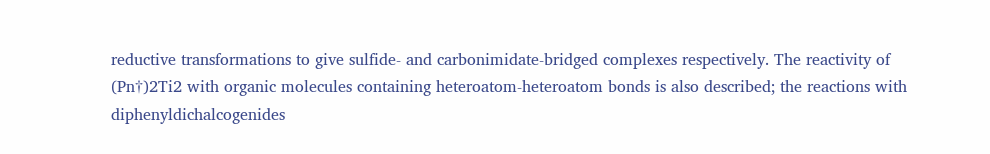reductive transformations to give sulfide- and carbonimidate-bridged complexes respectively. The reactivity of (Pn†)2Ti2 with organic molecules containing heteroatom-heteroatom bonds is also described; the reactions with diphenyldichalcogenides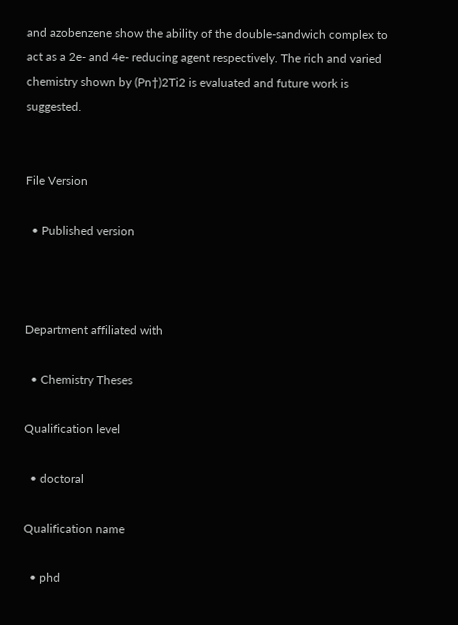and azobenzene show the ability of the double-sandwich complex to act as a 2e- and 4e- reducing agent respectively. The rich and varied chemistry shown by (Pn†)2Ti2 is evaluated and future work is suggested.


File Version

  • Published version



Department affiliated with

  • Chemistry Theses

Qualification level

  • doctoral

Qualification name

  • phd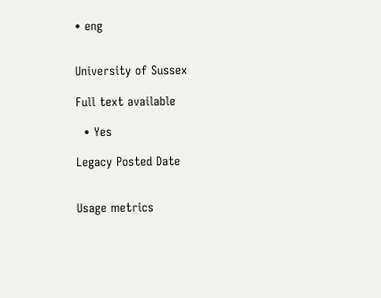• eng


University of Sussex

Full text available

  • Yes

Legacy Posted Date


Usage metrics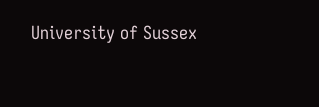University of Sussex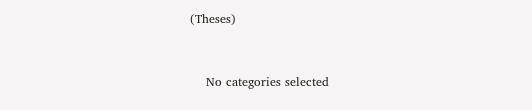(Theses)


    No categories selected